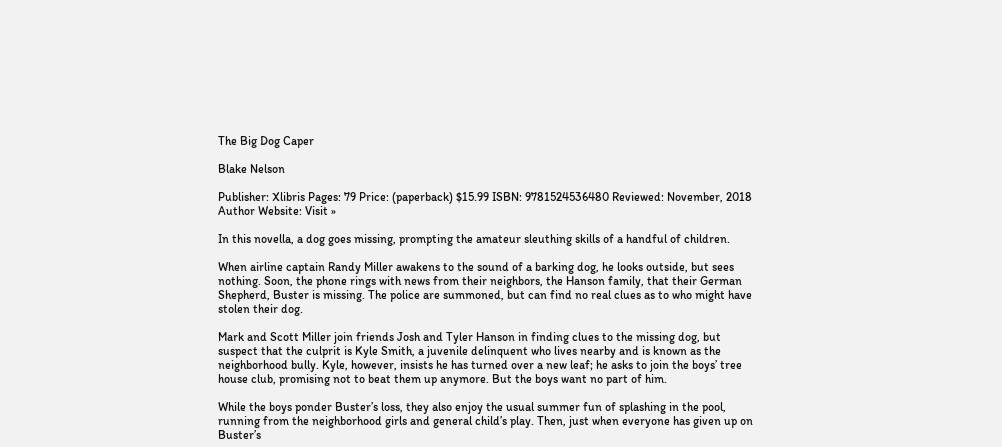The Big Dog Caper

Blake Nelson

Publisher: Xlibris Pages: 79 Price: (paperback) $15.99 ISBN: 9781524536480 Reviewed: November, 2018 Author Website: Visit »

In this novella, a dog goes missing, prompting the amateur sleuthing skills of a handful of children.

When airline captain Randy Miller awakens to the sound of a barking dog, he looks outside, but sees nothing. Soon, the phone rings with news from their neighbors, the Hanson family, that their German Shepherd, Buster is missing. The police are summoned, but can find no real clues as to who might have stolen their dog.

Mark and Scott Miller join friends Josh and Tyler Hanson in finding clues to the missing dog, but suspect that the culprit is Kyle Smith, a juvenile delinquent who lives nearby and is known as the neighborhood bully. Kyle, however, insists he has turned over a new leaf; he asks to join the boys’ tree house club, promising not to beat them up anymore. But the boys want no part of him.

While the boys ponder Buster’s loss, they also enjoy the usual summer fun of splashing in the pool, running from the neighborhood girls and general child’s play. Then, just when everyone has given up on Buster’s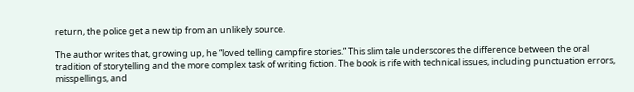return, the police get a new tip from an unlikely source.

The author writes that, growing up, he “loved telling campfire stories.” This slim tale underscores the difference between the oral tradition of storytelling and the more complex task of writing fiction. The book is rife with technical issues, including punctuation errors, misspellings, and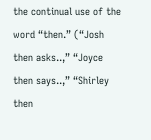the continual use of the word “then.” (“Josh then asks..,” “Joyce then says..,” “Shirley then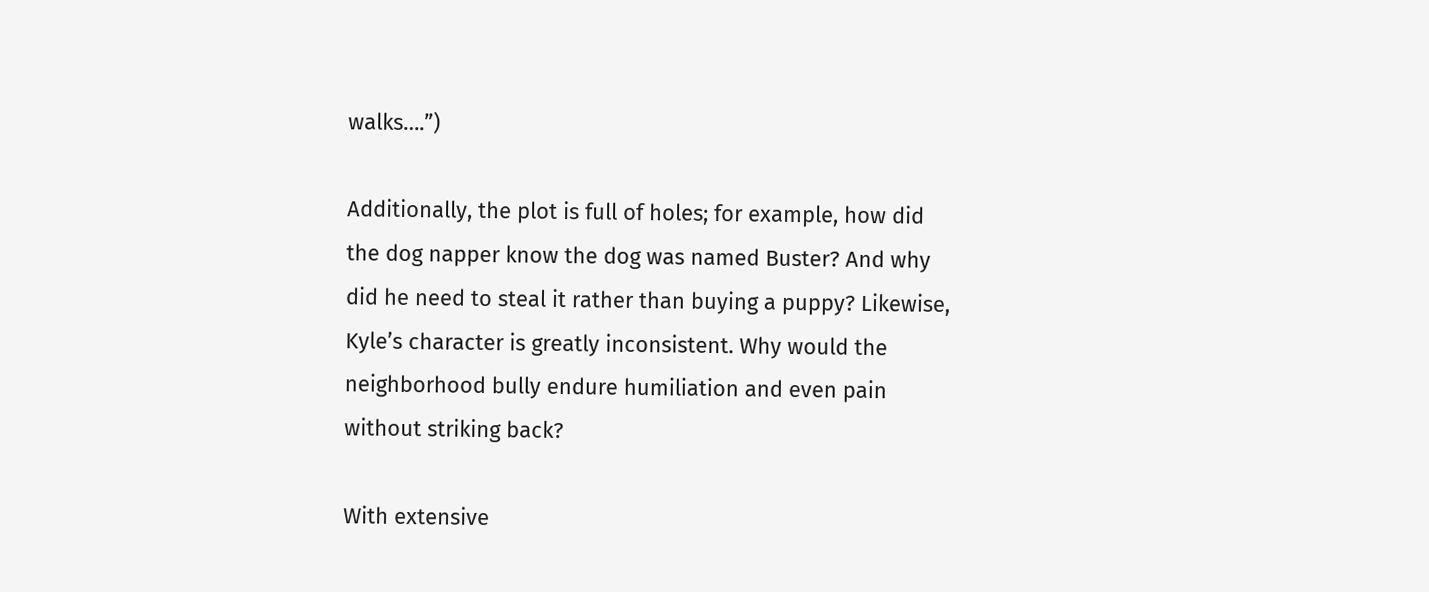walks….”)

Additionally, the plot is full of holes; for example, how did the dog napper know the dog was named Buster? And why did he need to steal it rather than buying a puppy? Likewise, Kyle’s character is greatly inconsistent. Why would the neighborhood bully endure humiliation and even pain without striking back?

With extensive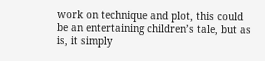work on technique and plot, this could be an entertaining children’s tale, but as is, it simply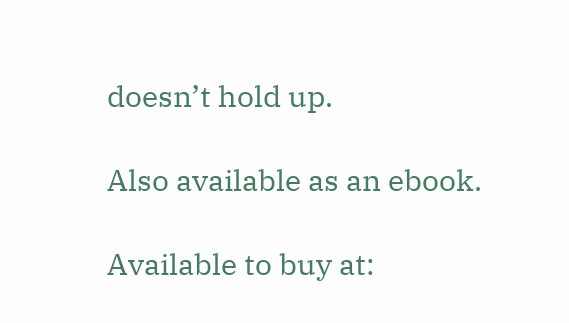doesn’t hold up.

Also available as an ebook.

Available to buy at: